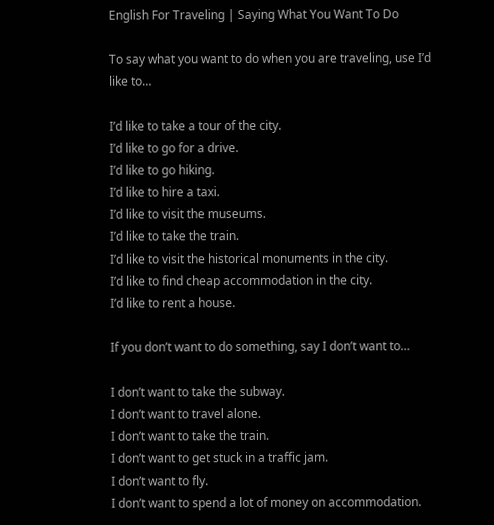English For Traveling | Saying What You Want To Do

To say what you want to do when you are traveling, use I’d like to…

I’d like to take a tour of the city.
I’d like to go for a drive.
I’d like to go hiking.
I’d like to hire a taxi.
I’d like to visit the museums.
I’d like to take the train.
I’d like to visit the historical monuments in the city.
I’d like to find cheap accommodation in the city.
I’d like to rent a house.

If you don’t want to do something, say I don’t want to…

I don’t want to take the subway.
I don’t want to travel alone.
I don’t want to take the train.
I don’t want to get stuck in a traffic jam.
I don’t want to fly.
I don’t want to spend a lot of money on accommodation.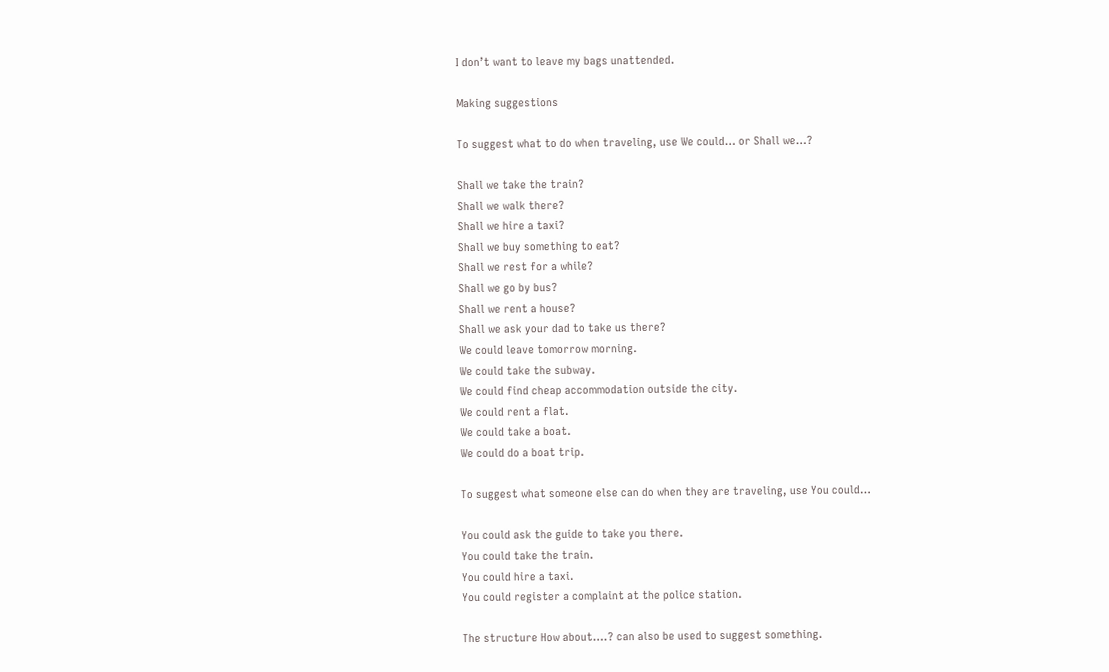I don’t want to leave my bags unattended.

Making suggestions

To suggest what to do when traveling, use We could… or Shall we…?

Shall we take the train?
Shall we walk there?
Shall we hire a taxi?
Shall we buy something to eat?
Shall we rest for a while?
Shall we go by bus?
Shall we rent a house?
Shall we ask your dad to take us there?
We could leave tomorrow morning.
We could take the subway.
We could find cheap accommodation outside the city.
We could rent a flat.
We could take a boat.
We could do a boat trip.

To suggest what someone else can do when they are traveling, use You could…

You could ask the guide to take you there.
You could take the train.
You could hire a taxi.
You could register a complaint at the police station.

The structure How about….? can also be used to suggest something.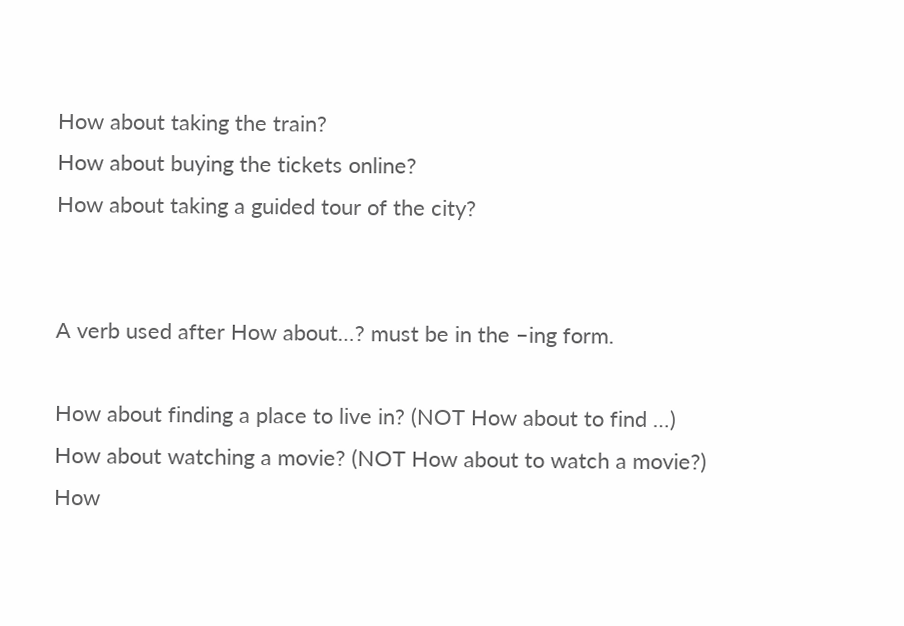How about taking the train?
How about buying the tickets online?
How about taking a guided tour of the city?


A verb used after How about…? must be in the –ing form.

How about finding a place to live in? (NOT How about to find …)
How about watching a movie? (NOT How about to watch a movie?)
How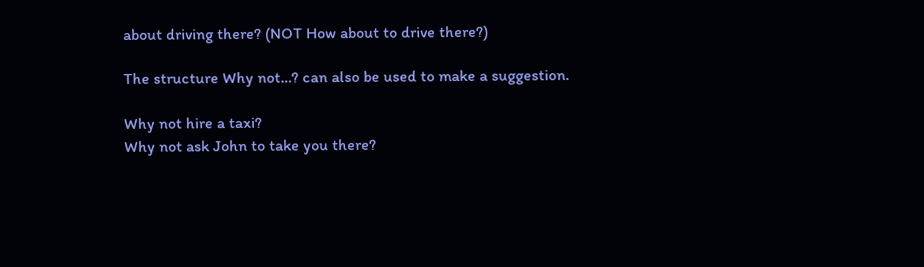about driving there? (NOT How about to drive there?)

The structure Why not…? can also be used to make a suggestion.

Why not hire a taxi?
Why not ask John to take you there?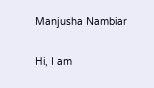Manjusha Nambiar

Hi, I am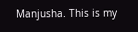Manjusha. This is my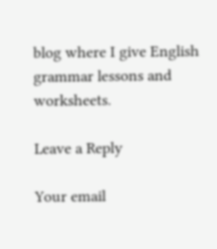blog where I give English grammar lessons and worksheets.

Leave a Reply

Your email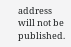address will not be published.